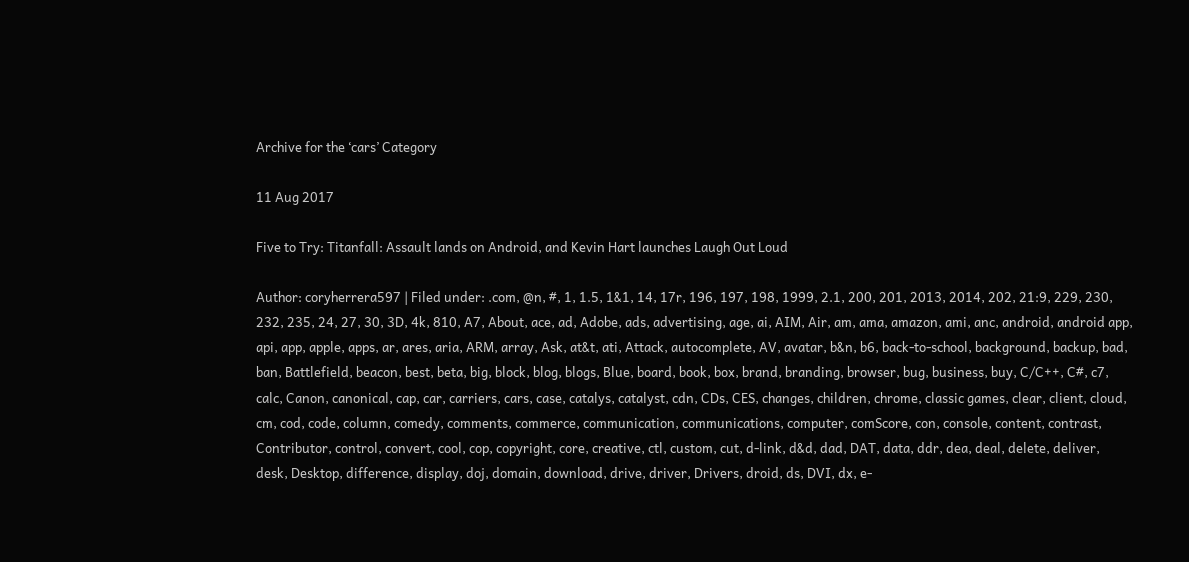Archive for the ‘cars’ Category

11 Aug 2017

Five to Try: Titanfall: Assault lands on Android, and Kevin Hart launches Laugh Out Loud

Author: coryherrera597 | Filed under: .com, @n, #, 1, 1.5, 1&1, 14, 17r, 196, 197, 198, 1999, 2.1, 200, 201, 2013, 2014, 202, 21:9, 229, 230, 232, 235, 24, 27, 30, 3D, 4k, 810, A7, About, ace, ad, Adobe, ads, advertising, age, ai, AIM, Air, am, ama, amazon, ami, anc, android, android app, api, app, apple, apps, ar, ares, aria, ARM, array, Ask, at&t, ati, Attack, autocomplete, AV, avatar, b&n, b6, back-to-school, background, backup, bad, ban, Battlefield, beacon, best, beta, big, block, blog, blogs, Blue, board, book, box, brand, branding, browser, bug, business, buy, C/C++, C#, c7, calc, Canon, canonical, cap, car, carriers, cars, case, catalys, catalyst, cdn, CDs, CES, changes, children, chrome, classic games, clear, client, cloud, cm, cod, code, column, comedy, comments, commerce, communication, communications, computer, comScore, con, console, content, contrast, Contributor, control, convert, cool, cop, copyright, core, creative, ctl, custom, cut, d-link, d&d, dad, DAT, data, ddr, dea, deal, delete, deliver, desk, Desktop, difference, display, doj, domain, download, drive, driver, Drivers, droid, ds, DVI, dx, e-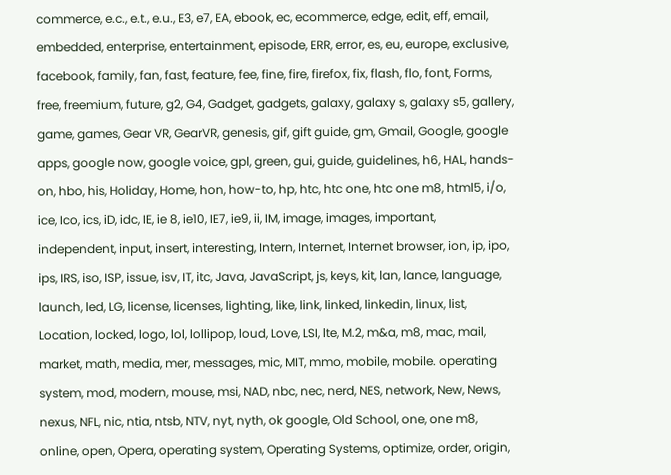commerce, e.c., e.t., e.u., E3, e7, EA, ebook, ec, ecommerce, edge, edit, eff, email, embedded, enterprise, entertainment, episode, ERR, error, es, eu, europe, exclusive, facebook, family, fan, fast, feature, fee, fine, fire, firefox, fix, flash, flo, font, Forms, free, freemium, future, g2, G4, Gadget, gadgets, galaxy, galaxy s, galaxy s5, gallery, game, games, Gear VR, GearVR, genesis, gif, gift guide, gm, Gmail, Google, google apps, google now, google voice, gpl, green, gui, guide, guidelines, h6, HAL, hands-on, hbo, his, Holiday, Home, hon, how-to, hp, htc, htc one, htc one m8, html5, i/o, ice, Ico, ics, iD, idc, IE, ie 8, ie10, IE7, ie9, ii, IM, image, images, important, independent, input, insert, interesting, Intern, Internet, Internet browser, ion, ip, ipo, ips, IRS, iso, ISP, issue, isv, IT, itc, Java, JavaScript, js, keys, kit, lan, lance, language, launch, led, LG, license, licenses, lighting, like, link, linked, linkedin, linux, list, Location, locked, logo, lol, lollipop, loud, Love, LSI, lte, M.2, m&a, m8, mac, mail, market, math, media, mer, messages, mic, MIT, mmo, mobile, mobile. operating system, mod, modern, mouse, msi, NAD, nbc, nec, nerd, NES, network, New, News, nexus, NFL, nic, ntia, ntsb, NTV, nyt, nyth, ok google, Old School, one, one m8, online, open, Opera, operating system, Operating Systems, optimize, order, origin,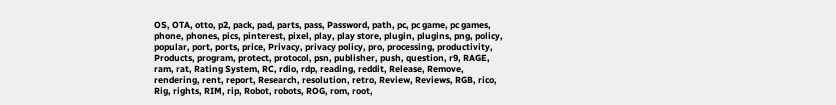OS, OTA, otto, p2, pack, pad, parts, pass, Password, path, pc, pc game, pc games, phone, phones, pics, pinterest, pixel, play, play store, plugin, plugins, png, policy, popular, port, ports, price, Privacy, privacy policy, pro, processing, productivity, Products, program, protect, protocol, psn, publisher, push, question, r9, RAGE, ram, rat, Rating System, RC, rdio, rdp, reading, reddit, Release, Remove, rendering, rent, report, Research, resolution, retro, Review, Reviews, RGB, rico, Rig, rights, RIM, rip, Robot, robots, ROG, rom, root,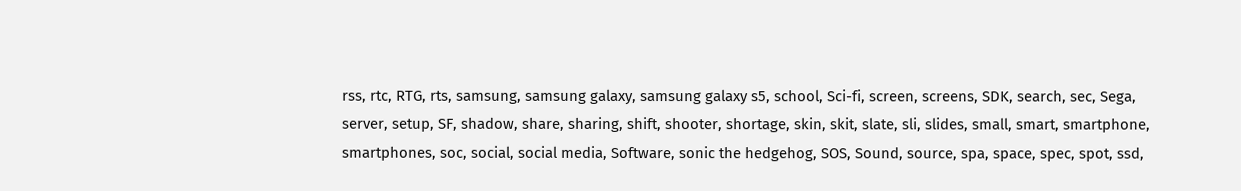rss, rtc, RTG, rts, samsung, samsung galaxy, samsung galaxy s5, school, Sci-fi, screen, screens, SDK, search, sec, Sega, server, setup, SF, shadow, share, sharing, shift, shooter, shortage, skin, skit, slate, sli, slides, small, smart, smartphone, smartphones, soc, social, social media, Software, sonic the hedgehog, SOS, Sound, source, spa, space, spec, spot, ssd,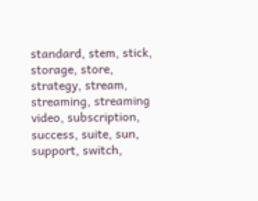standard, stem, stick, storage, store, strategy, stream, streaming, streaming video, subscription, success, suite, sun, support, switch,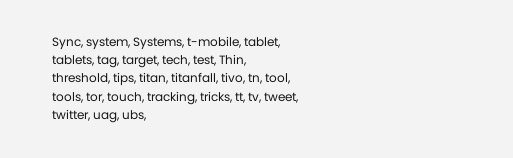Sync, system, Systems, t-mobile, tablet, tablets, tag, target, tech, test, Thin, threshold, tips, titan, titanfall, tivo, tn, tool, tools, tor, touch, tracking, tricks, tt, tv, tweet, twitter, uag, ubs,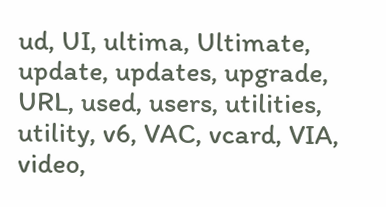ud, UI, ultima, Ultimate, update, updates, upgrade, URL, used, users, utilities, utility, v6, VAC, vcard, VIA, video,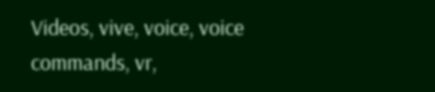Videos, vive, voice, voice commands, vr,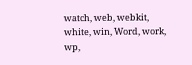watch, web, webkit, white, win, Word, work, wp,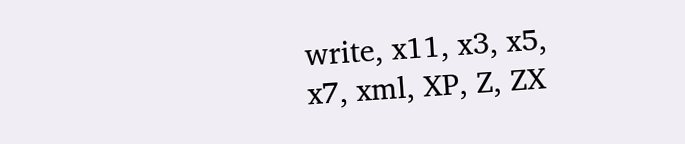write, x11, x3, x5, x7, xml, XP, Z, ZX